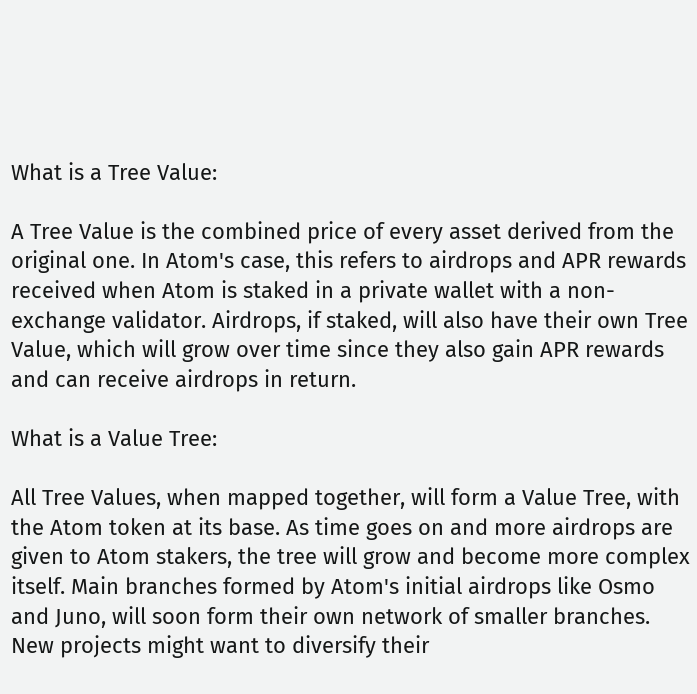What is a Tree Value:

A Tree Value is the combined price of every asset derived from the original one. In Atom's case, this refers to airdrops and APR rewards received when Atom is staked in a private wallet with a non-exchange validator. Airdrops, if staked, will also have their own Tree Value, which will grow over time since they also gain APR rewards and can receive airdrops in return.

What is a Value Tree:

All Tree Values, when mapped together, will form a Value Tree, with the Atom token at its base. As time goes on and more airdrops are given to Atom stakers, the tree will grow and become more complex itself. Main branches formed by Atom's initial airdrops like Osmo and Juno, will soon form their own network of smaller branches. New projects might want to diversify their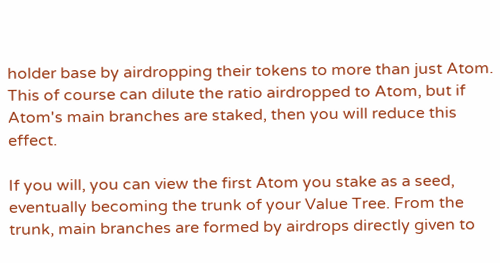holder base by airdropping their tokens to more than just Atom. This of course can dilute the ratio airdropped to Atom, but if Atom's main branches are staked, then you will reduce this effect.

If you will, you can view the first Atom you stake as a seed, eventually becoming the trunk of your Value Tree. From the trunk, main branches are formed by airdrops directly given to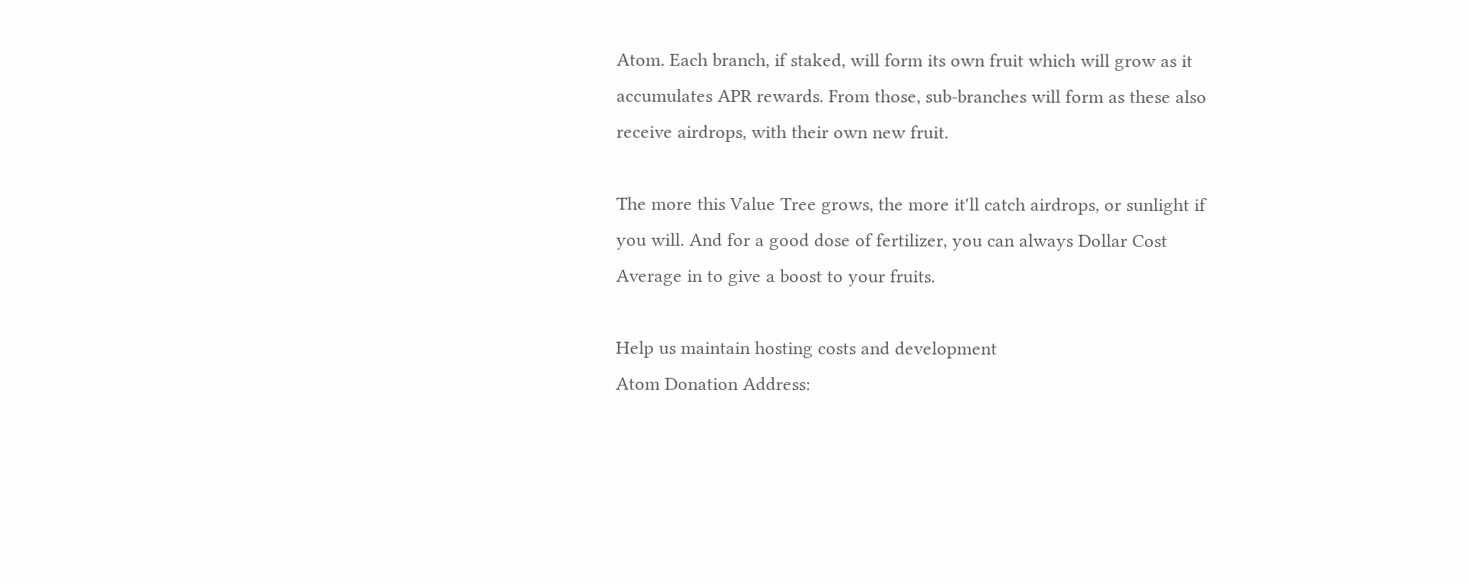Atom. Each branch, if staked, will form its own fruit which will grow as it accumulates APR rewards. From those, sub-branches will form as these also receive airdrops, with their own new fruit.

The more this Value Tree grows, the more it'll catch airdrops, or sunlight if you will. And for a good dose of fertilizer, you can always Dollar Cost Average in to give a boost to your fruits.

Help us maintain hosting costs and development
Atom Donation Address: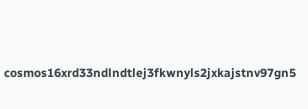cosmos16xrd33ndlndtlej3fkwnyls2jxkajstnv97gn5